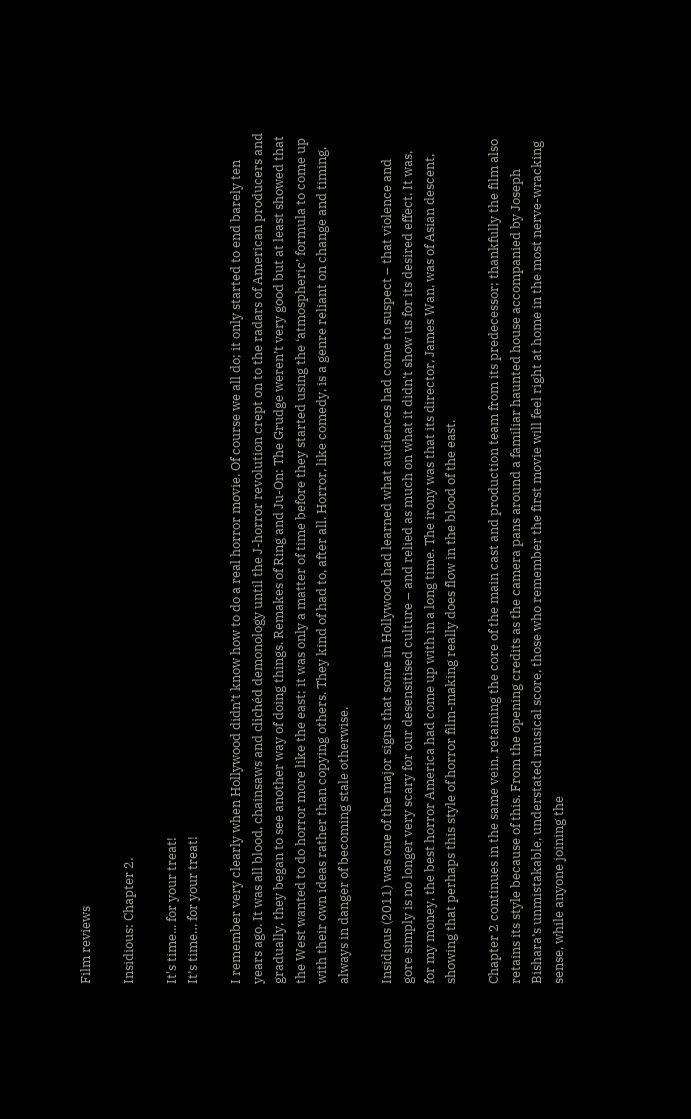Film reviews

Insidious: Chapter 2.

It's time... for your treat!
It’s time… for your treat!

I remember very clearly when Hollywood didn’t know how to do a real horror movie. Of course we all do; it only started to end barely ten years ago. It was all blood, chainsaws and clichéd demonology until the J-horror revolution crept on to the radars of American producers and gradually, they began to see another way of doing things. Remakes of Ring and Ju-On: The Grudge weren’t very good but at least showed that the West wanted to do horror more like the east; it was only a matter of time before they started using the ‘atmospheric’ formula to come up with their own ideas rather than copying others. They kind of had to, after all. Horror, like comedy, is a genre reliant on change and timing, always in danger of becoming stale otherwise.

Insidious (2011) was one of the major signs that some in Hollywood had learned what audiences had come to suspect – that violence and gore simply is no longer very scary for our desensitised culture – and relied as much on what it didn’t show us for its desired effect. It was, for my money, the best horror America had come up with in a long time. The irony was that its director, James Wan, was of Asian descent, showing that perhaps this style of horror film-making really does flow in the blood of the east.

Chapter 2 continues in the same vein, retaining the core of the main cast and production team from its predecessor; thankfully the film also retains its style because of this. From the opening credits as the camera pans around a familiar haunted house accompanied by Joseph Bishara’s unmistakable, understated musical score, those who remember the first movie will feel right at home in the most nerve-wracking sense, while anyone joining the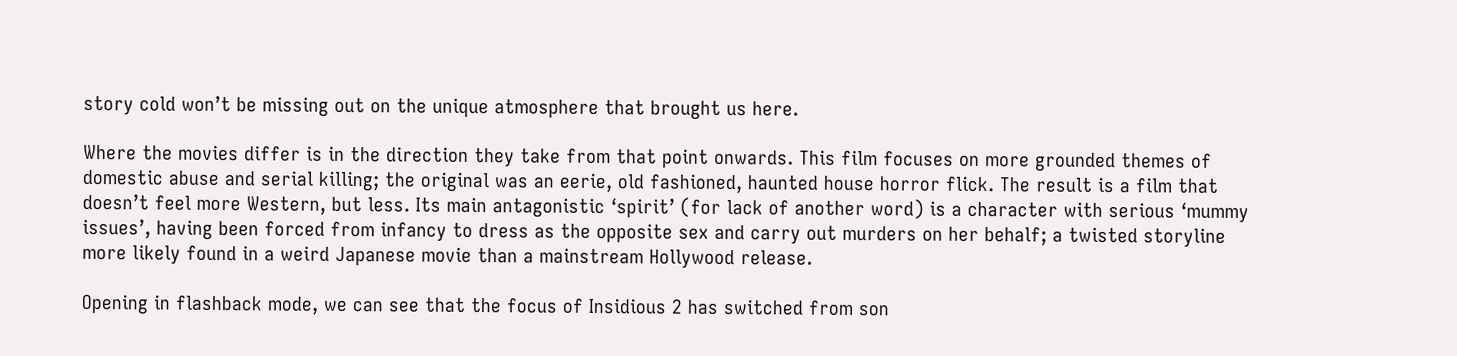story cold won’t be missing out on the unique atmosphere that brought us here.

Where the movies differ is in the direction they take from that point onwards. This film focuses on more grounded themes of domestic abuse and serial killing; the original was an eerie, old fashioned, haunted house horror flick. The result is a film that doesn’t feel more Western, but less. Its main antagonistic ‘spirit’ (for lack of another word) is a character with serious ‘mummy issues’, having been forced from infancy to dress as the opposite sex and carry out murders on her behalf; a twisted storyline more likely found in a weird Japanese movie than a mainstream Hollywood release.

Opening in flashback mode, we can see that the focus of Insidious 2 has switched from son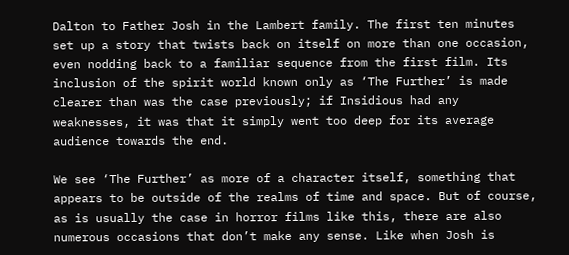Dalton to Father Josh in the Lambert family. The first ten minutes set up a story that twists back on itself on more than one occasion, even nodding back to a familiar sequence from the first film. Its inclusion of the spirit world known only as ‘The Further’ is made clearer than was the case previously; if Insidious had any weaknesses, it was that it simply went too deep for its average audience towards the end.

We see ‘The Further’ as more of a character itself, something that appears to be outside of the realms of time and space. But of course, as is usually the case in horror films like this, there are also numerous occasions that don’t make any sense. Like when Josh is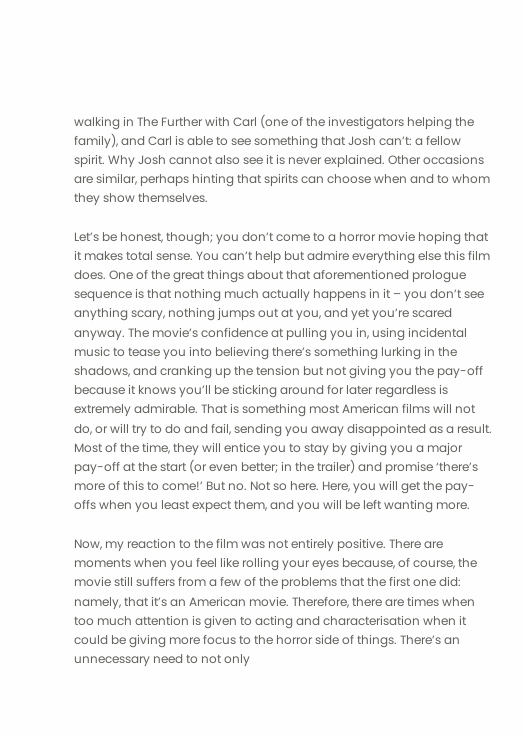walking in The Further with Carl (one of the investigators helping the family), and Carl is able to see something that Josh can’t: a fellow spirit. Why Josh cannot also see it is never explained. Other occasions are similar, perhaps hinting that spirits can choose when and to whom they show themselves.

Let’s be honest, though; you don’t come to a horror movie hoping that it makes total sense. You can’t help but admire everything else this film does. One of the great things about that aforementioned prologue sequence is that nothing much actually happens in it – you don’t see anything scary, nothing jumps out at you, and yet you’re scared anyway. The movie’s confidence at pulling you in, using incidental music to tease you into believing there’s something lurking in the shadows, and cranking up the tension but not giving you the pay-off because it knows you’ll be sticking around for later regardless is extremely admirable. That is something most American films will not do, or will try to do and fail, sending you away disappointed as a result. Most of the time, they will entice you to stay by giving you a major pay-off at the start (or even better; in the trailer) and promise ‘there’s more of this to come!’ But no. Not so here. Here, you will get the pay-offs when you least expect them, and you will be left wanting more.

Now, my reaction to the film was not entirely positive. There are moments when you feel like rolling your eyes because, of course, the movie still suffers from a few of the problems that the first one did: namely, that it’s an American movie. Therefore, there are times when too much attention is given to acting and characterisation when it could be giving more focus to the horror side of things. There’s an unnecessary need to not only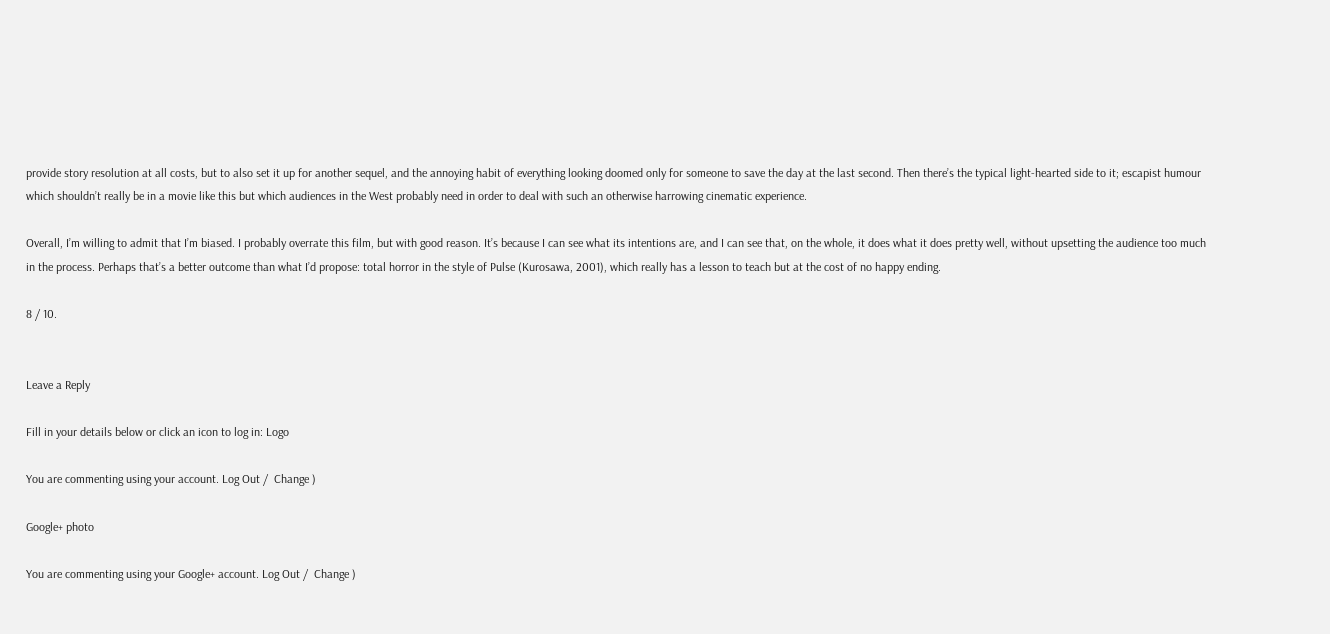provide story resolution at all costs, but to also set it up for another sequel, and the annoying habit of everything looking doomed only for someone to save the day at the last second. Then there’s the typical light-hearted side to it; escapist humour which shouldn’t really be in a movie like this but which audiences in the West probably need in order to deal with such an otherwise harrowing cinematic experience.

Overall, I’m willing to admit that I’m biased. I probably overrate this film, but with good reason. It’s because I can see what its intentions are, and I can see that, on the whole, it does what it does pretty well, without upsetting the audience too much in the process. Perhaps that’s a better outcome than what I’d propose: total horror in the style of Pulse (Kurosawa, 2001), which really has a lesson to teach but at the cost of no happy ending.

8 / 10.


Leave a Reply

Fill in your details below or click an icon to log in: Logo

You are commenting using your account. Log Out /  Change )

Google+ photo

You are commenting using your Google+ account. Log Out /  Change )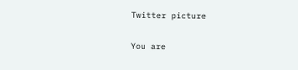Twitter picture

You are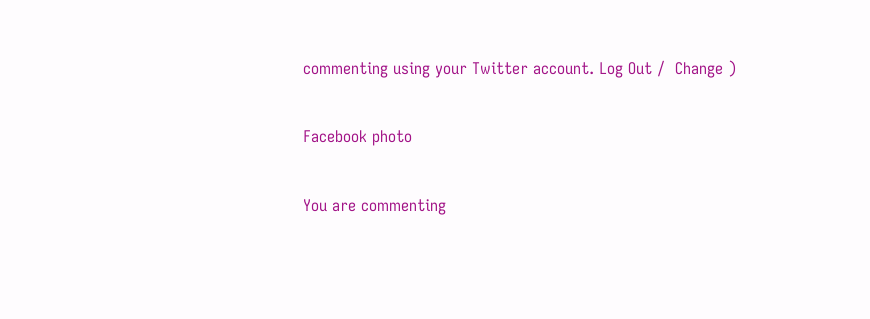commenting using your Twitter account. Log Out /  Change )

Facebook photo

You are commenting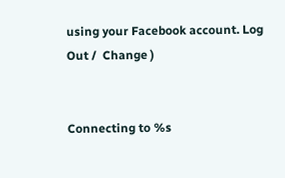using your Facebook account. Log Out /  Change )


Connecting to %s